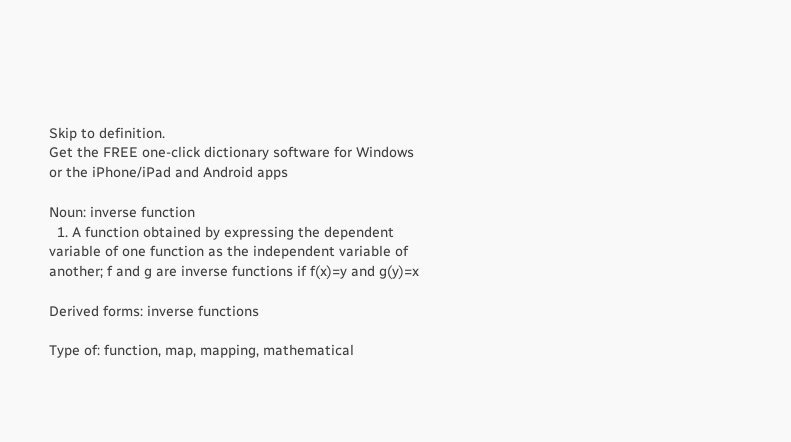Skip to definition.
Get the FREE one-click dictionary software for Windows or the iPhone/iPad and Android apps

Noun: inverse function
  1. A function obtained by expressing the dependent variable of one function as the independent variable of another; f and g are inverse functions if f(x)=y and g(y)=x

Derived forms: inverse functions

Type of: function, map, mapping, mathematical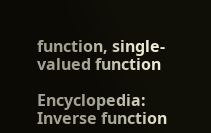function, single-valued function

Encyclopedia: Inverse function